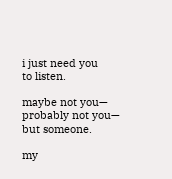i just need you
to listen.

maybe not you—
probably not you—
but someone.

my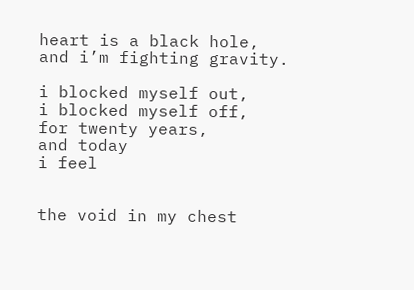heart is a black hole,
and i’m fighting gravity.

i blocked myself out,
i blocked myself off,
for twenty years,
and today
i feel


the void in my chest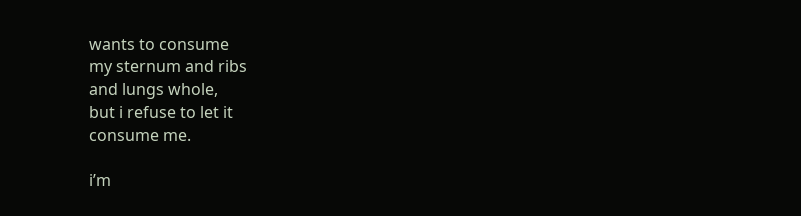wants to consume
my sternum and ribs
and lungs whole,
but i refuse to let it
consume me.

i’m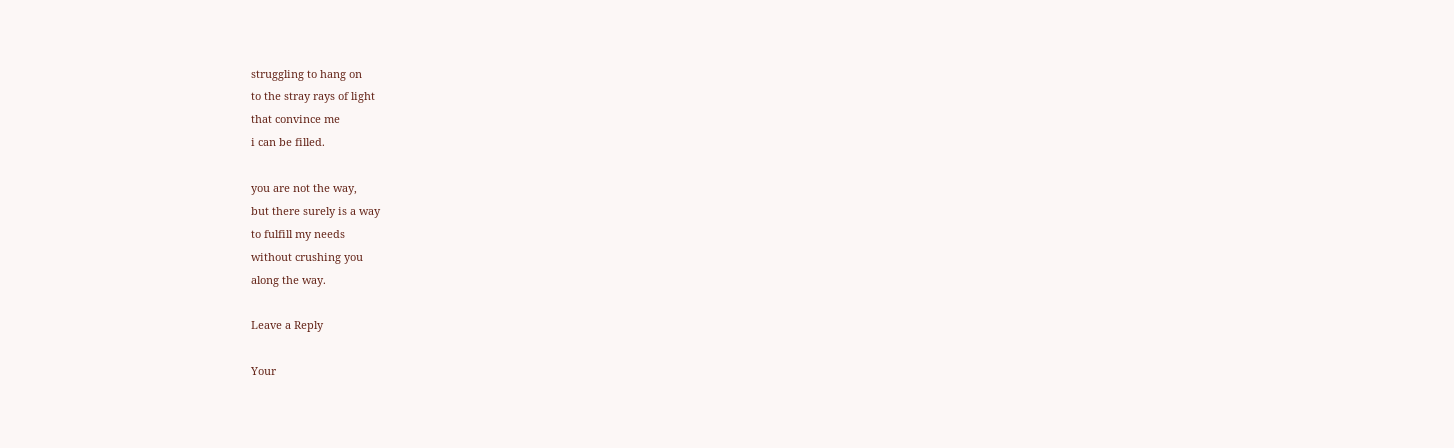struggling to hang on
to the stray rays of light
that convince me
i can be filled.

you are not the way,
but there surely is a way
to fulfill my needs
without crushing you
along the way.

Leave a Reply

Your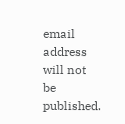email address will not be published.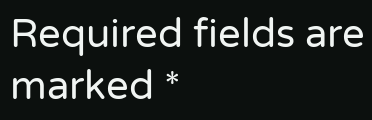Required fields are marked *